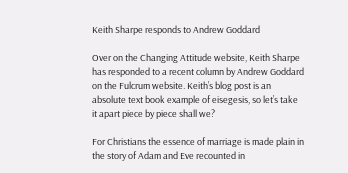Keith Sharpe responds to Andrew Goddard

Over on the Changing Attitude website, Keith Sharpe has responded to a recent column by Andrew Goddard on the Fulcrum website. Keith’s blog post is an absolute text book example of eisegesis, so let’s take it apart piece by piece shall we?

For Christians the essence of marriage is made plain in the story of Adam and Eve recounted in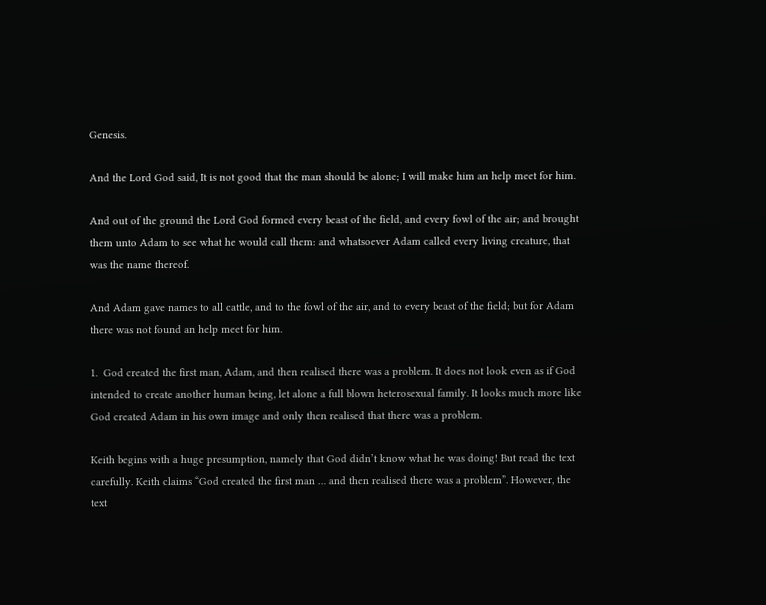Genesis.

And the Lord God said, It is not good that the man should be alone; I will make him an help meet for him.

And out of the ground the Lord God formed every beast of the field, and every fowl of the air; and brought them unto Adam to see what he would call them: and whatsoever Adam called every living creature, that was the name thereof.

And Adam gave names to all cattle, and to the fowl of the air, and to every beast of the field; but for Adam there was not found an help meet for him.

1.  God created the first man, Adam, and then realised there was a problem. It does not look even as if God intended to create another human being, let alone a full blown heterosexual family. It looks much more like God created Adam in his own image and only then realised that there was a problem.

Keith begins with a huge presumption, namely that God didn’t know what he was doing! But read the text carefully. Keith claims “God created the first man … and then realised there was a problem”. However, the text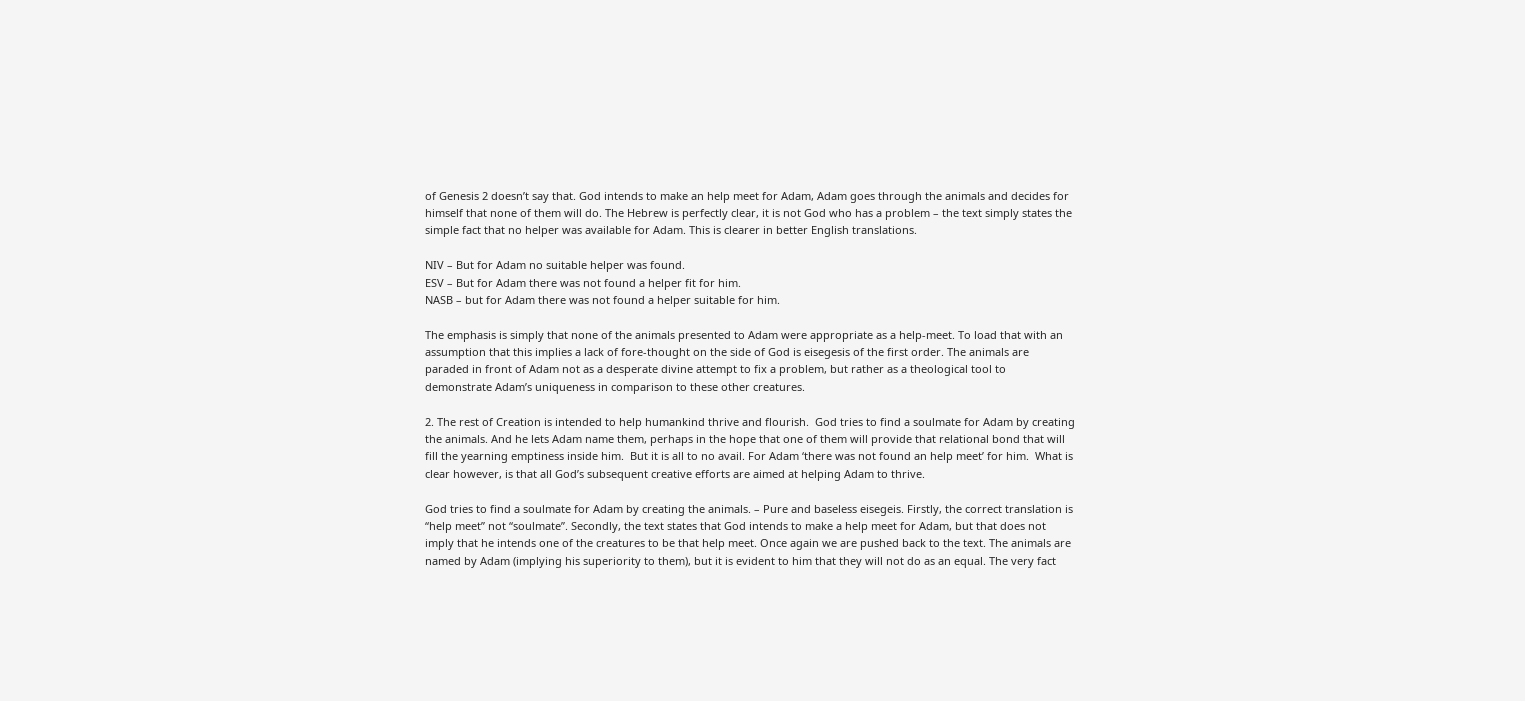of Genesis 2 doesn’t say that. God intends to make an help meet for Adam, Adam goes through the animals and decides for himself that none of them will do. The Hebrew is perfectly clear, it is not God who has a problem – the text simply states the simple fact that no helper was available for Adam. This is clearer in better English translations.

NIV – But for Adam no suitable helper was found.
ESV – But for Adam there was not found a helper fit for him.
NASB – but for Adam there was not found a helper suitable for him.

The emphasis is simply that none of the animals presented to Adam were appropriate as a help-meet. To load that with an assumption that this implies a lack of fore-thought on the side of God is eisegesis of the first order. The animals are paraded in front of Adam not as a desperate divine attempt to fix a problem, but rather as a theological tool to demonstrate Adam’s uniqueness in comparison to these other creatures.

2. The rest of Creation is intended to help humankind thrive and flourish.  God tries to find a soulmate for Adam by creating the animals. And he lets Adam name them, perhaps in the hope that one of them will provide that relational bond that will fill the yearning emptiness inside him.  But it is all to no avail. For Adam ‘there was not found an help meet’ for him.  What is clear however, is that all God’s subsequent creative efforts are aimed at helping Adam to thrive.

God tries to find a soulmate for Adam by creating the animals. – Pure and baseless eisegeis. Firstly, the correct translation is “help meet” not “soulmate”. Secondly, the text states that God intends to make a help meet for Adam, but that does not imply that he intends one of the creatures to be that help meet. Once again we are pushed back to the text. The animals are named by Adam (implying his superiority to them), but it is evident to him that they will not do as an equal. The very fact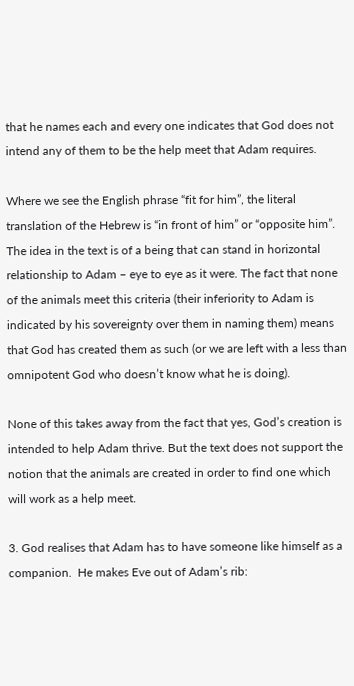that he names each and every one indicates that God does not intend any of them to be the help meet that Adam requires.

Where we see the English phrase “fit for him”, the literal translation of the Hebrew is “in front of him” or “opposite him”. The idea in the text is of a being that can stand in horizontal relationship to Adam – eye to eye as it were. The fact that none of the animals meet this criteria (their inferiority to Adam is indicated by his sovereignty over them in naming them) means that God has created them as such (or we are left with a less than omnipotent God who doesn’t know what he is doing).

None of this takes away from the fact that yes, God’s creation is intended to help Adam thrive. But the text does not support the notion that the animals are created in order to find one which will work as a help meet.

3. God realises that Adam has to have someone like himself as a companion.  He makes Eve out of Adam’s rib: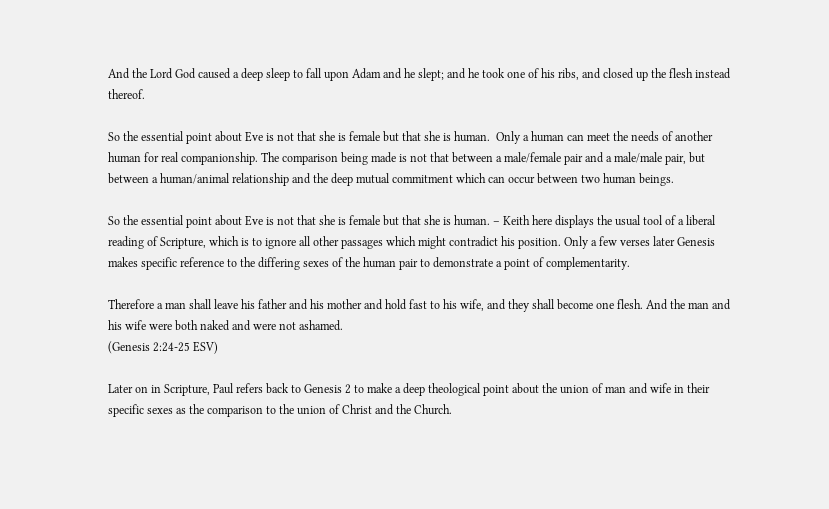And the Lord God caused a deep sleep to fall upon Adam and he slept; and he took one of his ribs, and closed up the flesh instead thereof.

So the essential point about Eve is not that she is female but that she is human.  Only a human can meet the needs of another human for real companionship. The comparison being made is not that between a male/female pair and a male/male pair, but between a human/animal relationship and the deep mutual commitment which can occur between two human beings.

So the essential point about Eve is not that she is female but that she is human. – Keith here displays the usual tool of a liberal reading of Scripture, which is to ignore all other passages which might contradict his position. Only a few verses later Genesis makes specific reference to the differing sexes of the human pair to demonstrate a point of complementarity.

Therefore a man shall leave his father and his mother and hold fast to his wife, and they shall become one flesh. And the man and his wife were both naked and were not ashamed.
(Genesis 2:24-25 ESV)

Later on in Scripture, Paul refers back to Genesis 2 to make a deep theological point about the union of man and wife in their specific sexes as the comparison to the union of Christ and the Church.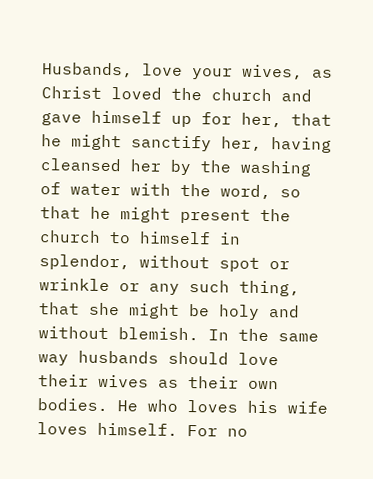Husbands, love your wives, as Christ loved the church and gave himself up for her, that he might sanctify her, having cleansed her by the washing of water with the word, so that he might present the church to himself in splendor, without spot or wrinkle or any such thing, that she might be holy and without blemish. In the same way husbands should love their wives as their own bodies. He who loves his wife loves himself. For no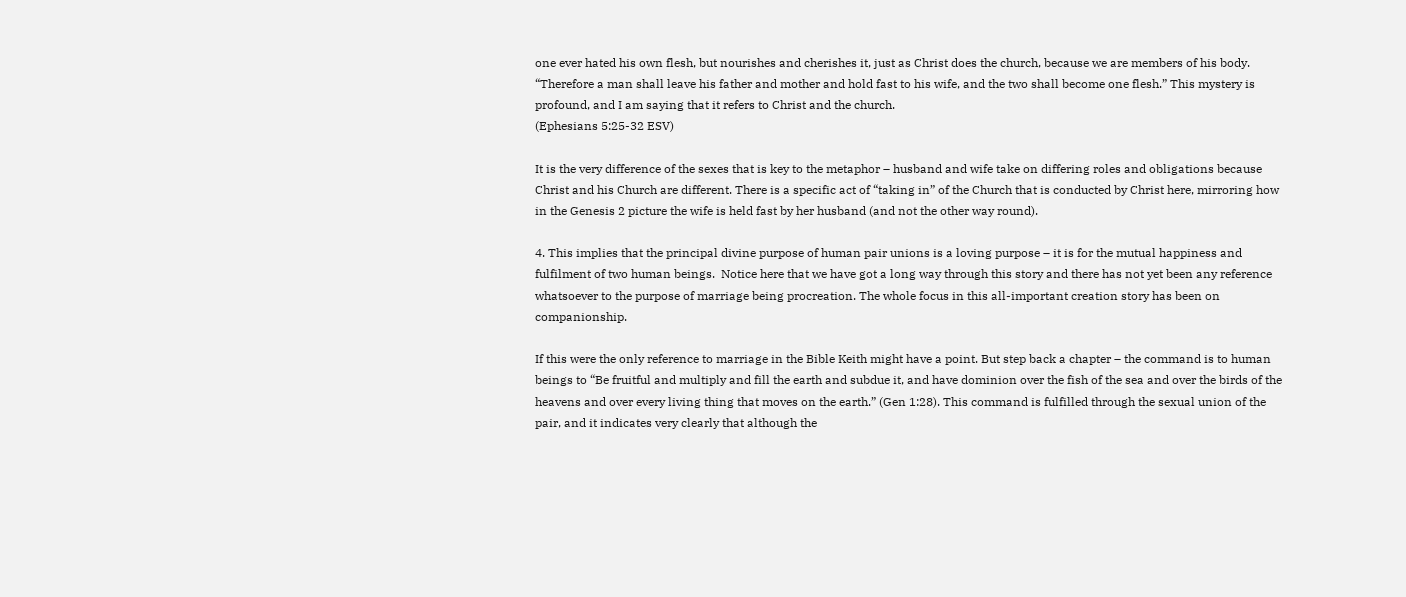one ever hated his own flesh, but nourishes and cherishes it, just as Christ does the church, because we are members of his body. “Therefore a man shall leave his father and mother and hold fast to his wife, and the two shall become one flesh.” This mystery is profound, and I am saying that it refers to Christ and the church.
(Ephesians 5:25-32 ESV)

It is the very difference of the sexes that is key to the metaphor – husband and wife take on differing roles and obligations because Christ and his Church are different. There is a specific act of “taking in” of the Church that is conducted by Christ here, mirroring how in the Genesis 2 picture the wife is held fast by her husband (and not the other way round).

4. This implies that the principal divine purpose of human pair unions is a loving purpose – it is for the mutual happiness and fulfilment of two human beings.  Notice here that we have got a long way through this story and there has not yet been any reference whatsoever to the purpose of marriage being procreation. The whole focus in this all-important creation story has been on companionship.

If this were the only reference to marriage in the Bible Keith might have a point. But step back a chapter – the command is to human beings to “Be fruitful and multiply and fill the earth and subdue it, and have dominion over the fish of the sea and over the birds of the heavens and over every living thing that moves on the earth.” (Gen 1:28). This command is fulfilled through the sexual union of the pair, and it indicates very clearly that although the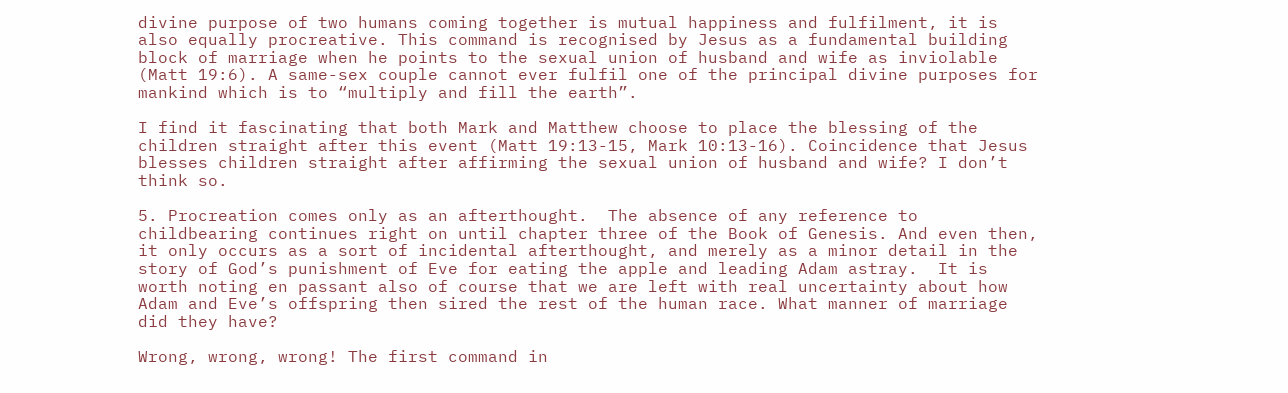divine purpose of two humans coming together is mutual happiness and fulfilment, it is also equally procreative. This command is recognised by Jesus as a fundamental building block of marriage when he points to the sexual union of husband and wife as inviolable (Matt 19:6). A same-sex couple cannot ever fulfil one of the principal divine purposes for mankind which is to “multiply and fill the earth”.

I find it fascinating that both Mark and Matthew choose to place the blessing of the children straight after this event (Matt 19:13-15, Mark 10:13-16). Coincidence that Jesus blesses children straight after affirming the sexual union of husband and wife? I don’t think so.

5. Procreation comes only as an afterthought.  The absence of any reference to childbearing continues right on until chapter three of the Book of Genesis. And even then, it only occurs as a sort of incidental afterthought, and merely as a minor detail in the story of God’s punishment of Eve for eating the apple and leading Adam astray.  It is worth noting en passant also of course that we are left with real uncertainty about how Adam and Eve’s offspring then sired the rest of the human race. What manner of marriage did they have?

Wrong, wrong, wrong! The first command in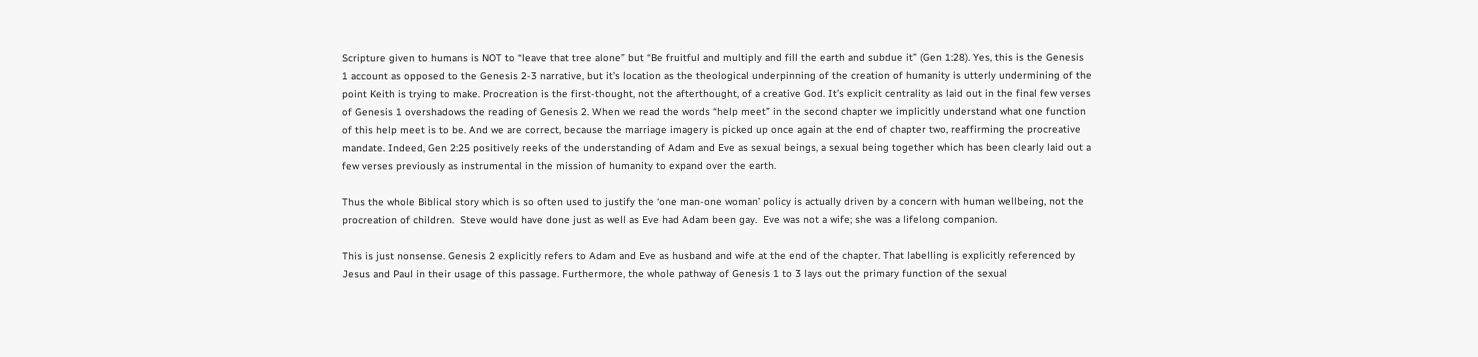Scripture given to humans is NOT to “leave that tree alone” but “Be fruitful and multiply and fill the earth and subdue it” (Gen 1:28). Yes, this is the Genesis 1 account as opposed to the Genesis 2-3 narrative, but it’s location as the theological underpinning of the creation of humanity is utterly undermining of the point Keith is trying to make. Procreation is the first-thought, not the afterthought, of a creative God. It’s explicit centrality as laid out in the final few verses of Genesis 1 overshadows the reading of Genesis 2. When we read the words “help meet” in the second chapter we implicitly understand what one function of this help meet is to be. And we are correct, because the marriage imagery is picked up once again at the end of chapter two, reaffirming the procreative mandate. Indeed, Gen 2:25 positively reeks of the understanding of Adam and Eve as sexual beings, a sexual being together which has been clearly laid out a few verses previously as instrumental in the mission of humanity to expand over the earth.

Thus the whole Biblical story which is so often used to justify the ‘one man-one woman’ policy is actually driven by a concern with human wellbeing, not the procreation of children.  Steve would have done just as well as Eve had Adam been gay.  Eve was not a wife; she was a lifelong companion.

This is just nonsense. Genesis 2 explicitly refers to Adam and Eve as husband and wife at the end of the chapter. That labelling is explicitly referenced by Jesus and Paul in their usage of this passage. Furthermore, the whole pathway of Genesis 1 to 3 lays out the primary function of the sexual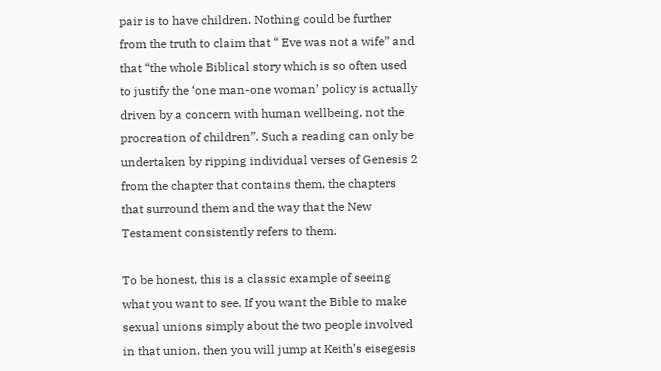pair is to have children. Nothing could be further from the truth to claim that “ Eve was not a wife” and that “the whole Biblical story which is so often used to justify the ‘one man-one woman’ policy is actually driven by a concern with human wellbeing, not the procreation of children”. Such a reading can only be undertaken by ripping individual verses of Genesis 2 from the chapter that contains them, the chapters that surround them and the way that the New Testament consistently refers to them.

To be honest, this is a classic example of seeing what you want to see. If you want the Bible to make sexual unions simply about the two people involved in that union, then you will jump at Keith’s eisegesis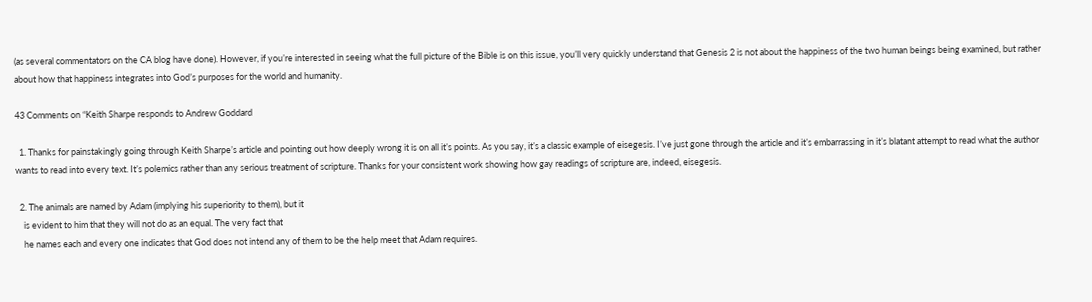(as several commentators on the CA blog have done). However, if you’re interested in seeing what the full picture of the Bible is on this issue, you’ll very quickly understand that Genesis 2 is not about the happiness of the two human beings being examined, but rather about how that happiness integrates into God’s purposes for the world and humanity.

43 Comments on “Keith Sharpe responds to Andrew Goddard

  1. Thanks for painstakingly going through Keith Sharpe’s article and pointing out how deeply wrong it is on all it’s points. As you say, it’s a classic example of eisegesis. I’ve just gone through the article and it’s embarrassing in it’s blatant attempt to read what the author wants to read into every text. It’s polemics rather than any serious treatment of scripture. Thanks for your consistent work showing how gay readings of scripture are, indeed, eisegesis.

  2. The animals are named by Adam (implying his superiority to them), but it
    is evident to him that they will not do as an equal. The very fact that
    he names each and every one indicates that God does not intend any of them to be the help meet that Adam requires.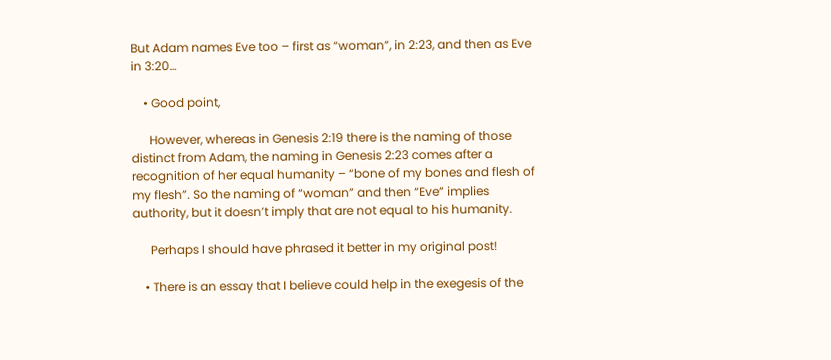But Adam names Eve too – first as “woman”, in 2:23, and then as Eve in 3:20…

    • Good point,

      However, whereas in Genesis 2:19 there is the naming of those distinct from Adam, the naming in Genesis 2:23 comes after a recognition of her equal humanity – “bone of my bones and flesh of my flesh”. So the naming of “woman” and then “Eve” implies authority, but it doesn’t imply that are not equal to his humanity.

      Perhaps I should have phrased it better in my original post!

    • There is an essay that I believe could help in the exegesis of the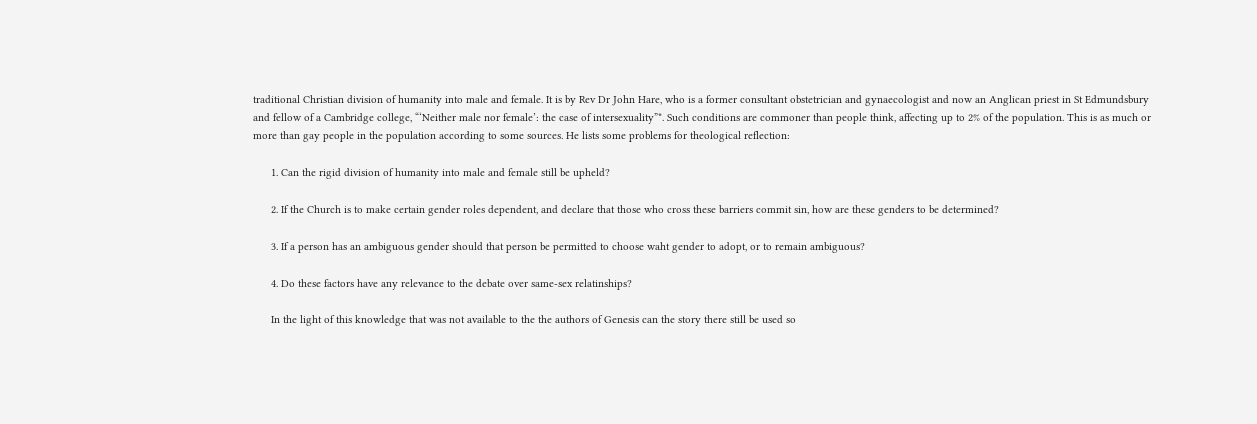traditional Christian division of humanity into male and female. It is by Rev Dr John Hare, who is a former consultant obstetrician and gynaecologist and now an Anglican priest in St Edmundsbury and fellow of a Cambridge college, “‘Neither male nor female’: the case of intersexuality”*. Such conditions are commoner than people think, affecting up to 2% of the population. This is as much or more than gay people in the population according to some sources. He lists some problems for theological reflection:

      1. Can the rigid division of humanity into male and female still be upheld?

      2. If the Church is to make certain gender roles dependent, and declare that those who cross these barriers commit sin, how are these genders to be determined?

      3. If a person has an ambiguous gender should that person be permitted to choose waht gender to adopt, or to remain ambiguous?

      4. Do these factors have any relevance to the debate over same-sex relatinships?

      In the light of this knowledge that was not available to the the authors of Genesis can the story there still be used so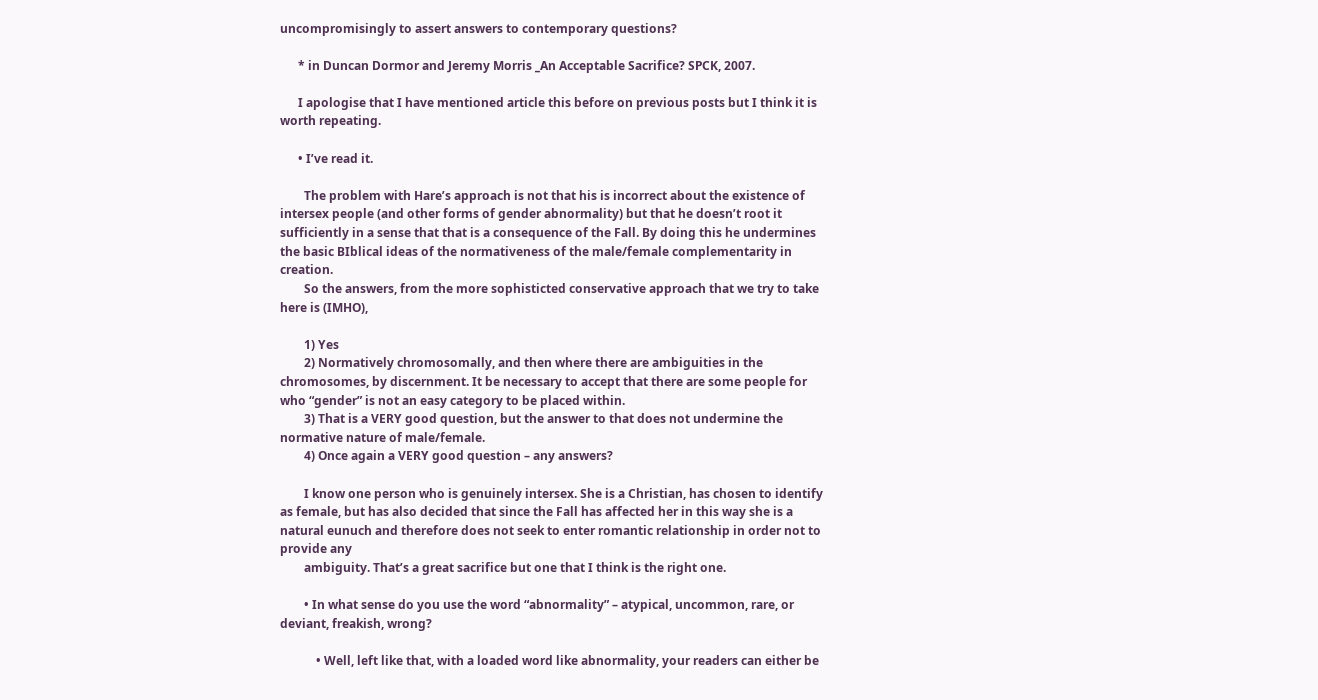uncompromisingly to assert answers to contemporary questions?

      * in Duncan Dormor and Jeremy Morris _An Acceptable Sacrifice? SPCK, 2007.

      I apologise that I have mentioned article this before on previous posts but I think it is worth repeating.

      • I’ve read it.

        The problem with Hare’s approach is not that his is incorrect about the existence of intersex people (and other forms of gender abnormality) but that he doesn’t root it sufficiently in a sense that that is a consequence of the Fall. By doing this he undermines the basic BIblical ideas of the normativeness of the male/female complementarity in creation.
        So the answers, from the more sophisticted conservative approach that we try to take here is (IMHO),

        1) Yes
        2) Normatively chromosomally, and then where there are ambiguities in the chromosomes, by discernment. It be necessary to accept that there are some people for who “gender” is not an easy category to be placed within.
        3) That is a VERY good question, but the answer to that does not undermine the normative nature of male/female.
        4) Once again a VERY good question – any answers?

        I know one person who is genuinely intersex. She is a Christian, has chosen to identify as female, but has also decided that since the Fall has affected her in this way she is a natural eunuch and therefore does not seek to enter romantic relationship in order not to provide any
        ambiguity. That’s a great sacrifice but one that I think is the right one.

        • In what sense do you use the word “abnormality” – atypical, uncommon, rare, or deviant, freakish, wrong?

            • Well, left like that, with a loaded word like abnormality, your readers can either be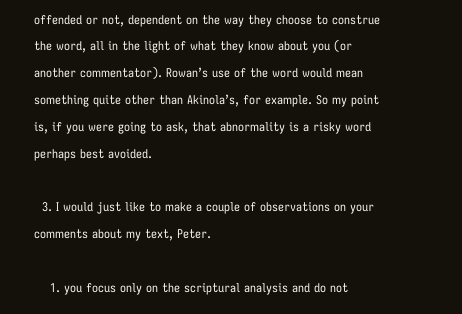offended or not, dependent on the way they choose to construe the word, all in the light of what they know about you (or another commentator). Rowan’s use of the word would mean something quite other than Akinola’s, for example. So my point is, if you were going to ask, that abnormality is a risky word perhaps best avoided.

  3. I would just like to make a couple of observations on your comments about my text, Peter.

    1. you focus only on the scriptural analysis and do not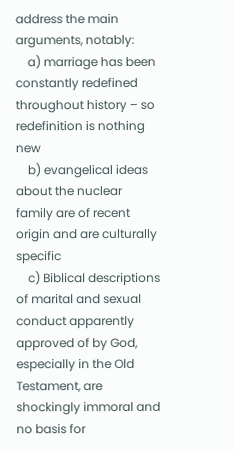address the main arguments, notably:
    a) marriage has been constantly redefined throughout history – so redefinition is nothing new
    b) evangelical ideas about the nuclear family are of recent origin and are culturally specific
    c) Biblical descriptions of marital and sexual conduct apparently approved of by God, especially in the Old Testament, are shockingly immoral and no basis for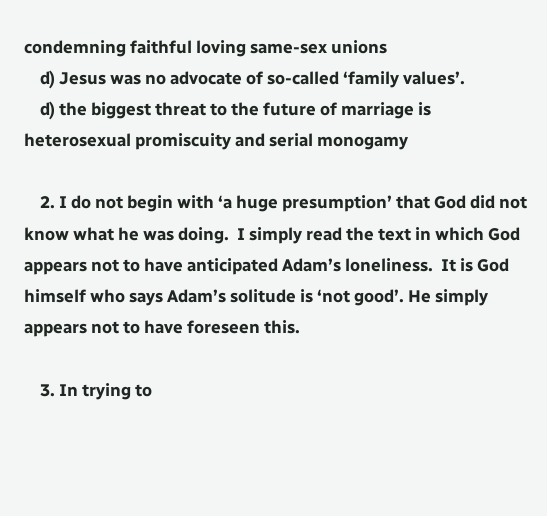condemning faithful loving same-sex unions
    d) Jesus was no advocate of so-called ‘family values’.
    d) the biggest threat to the future of marriage is heterosexual promiscuity and serial monogamy

    2. I do not begin with ‘a huge presumption’ that God did not know what he was doing.  I simply read the text in which God appears not to have anticipated Adam’s loneliness.  It is God himself who says Adam’s solitude is ‘not good’. He simply appears not to have foreseen this.

    3. In trying to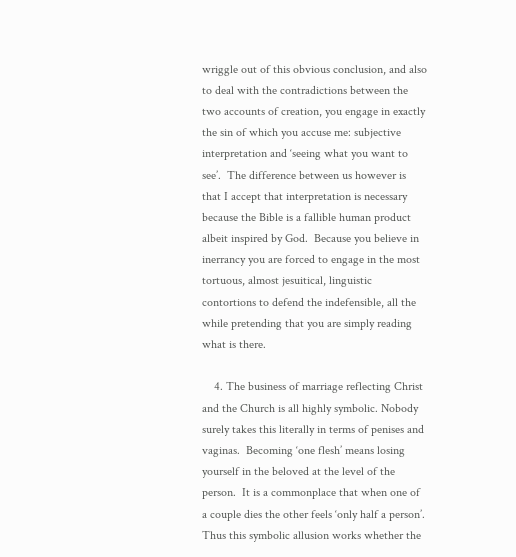wriggle out of this obvious conclusion, and also to deal with the contradictions between the two accounts of creation, you engage in exactly the sin of which you accuse me: subjective interpretation and ‘seeing what you want to see’.  The difference between us however is that I accept that interpretation is necessary because the Bible is a fallible human product albeit inspired by God.  Because you believe in inerrancy you are forced to engage in the most tortuous, almost jesuitical, linguistic contortions to defend the indefensible, all the while pretending that you are simply reading what is there.

    4. The business of marriage reflecting Christ and the Church is all highly symbolic. Nobody surely takes this literally in terms of penises and vaginas.  Becoming ‘one flesh’ means losing yourself in the beloved at the level of the person.  It is a commonplace that when one of a couple dies the other feels ‘only half a person’.  Thus this symbolic allusion works whether the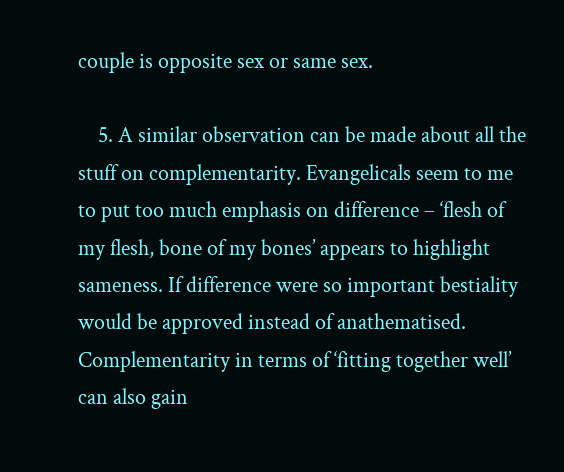couple is opposite sex or same sex.

    5. A similar observation can be made about all the stuff on complementarity. Evangelicals seem to me to put too much emphasis on difference – ‘flesh of my flesh, bone of my bones’ appears to highlight sameness. If difference were so important bestiality would be approved instead of anathematised. Complementarity in terms of ‘fitting together well’ can also gain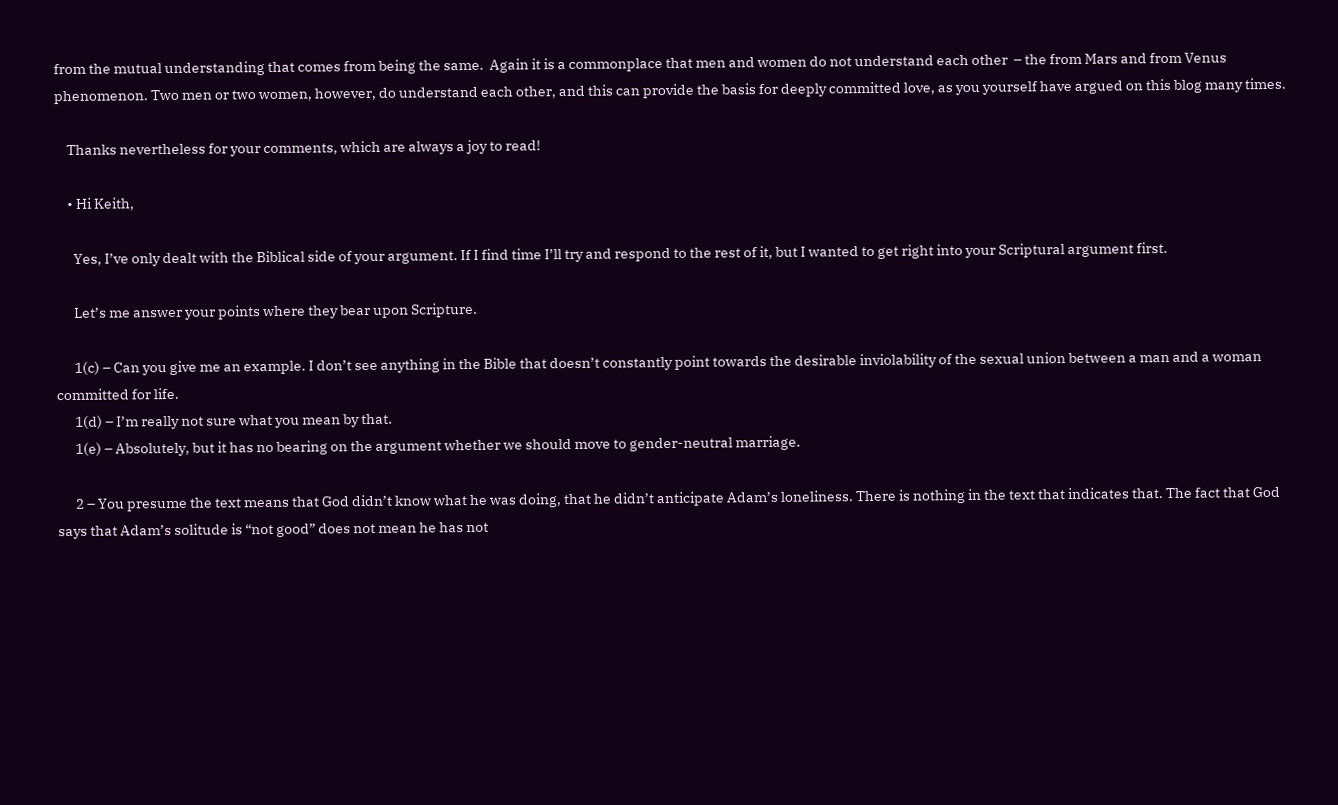from the mutual understanding that comes from being the same.  Again it is a commonplace that men and women do not understand each other  – the from Mars and from Venus phenomenon. Two men or two women, however, do understand each other, and this can provide the basis for deeply committed love, as you yourself have argued on this blog many times.

    Thanks nevertheless for your comments, which are always a joy to read!

    • Hi Keith,

      Yes, I’ve only dealt with the Biblical side of your argument. If I find time I’ll try and respond to the rest of it, but I wanted to get right into your Scriptural argument first.

      Let’s me answer your points where they bear upon Scripture.

      1(c) – Can you give me an example. I don’t see anything in the Bible that doesn’t constantly point towards the desirable inviolability of the sexual union between a man and a woman committed for life.
      1(d) – I’m really not sure what you mean by that.
      1(e) – Absolutely, but it has no bearing on the argument whether we should move to gender-neutral marriage.

      2 – You presume the text means that God didn’t know what he was doing, that he didn’t anticipate Adam’s loneliness. There is nothing in the text that indicates that. The fact that God says that Adam’s solitude is “not good” does not mean he has not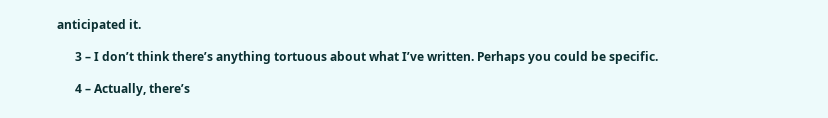anticipated it.

      3 – I don’t think there’s anything tortuous about what I’ve written. Perhaps you could be specific.

      4 – Actually, there’s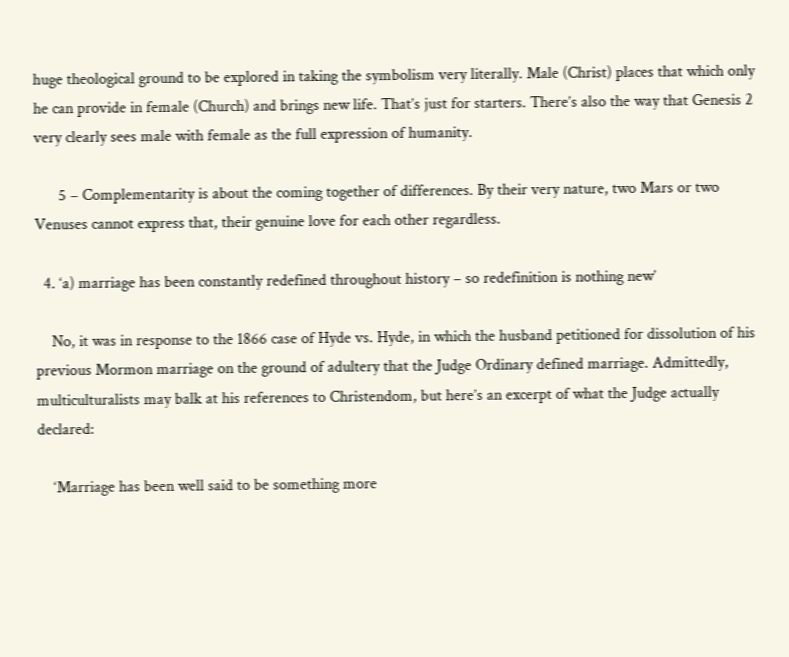huge theological ground to be explored in taking the symbolism very literally. Male (Christ) places that which only he can provide in female (Church) and brings new life. That’s just for starters. There’s also the way that Genesis 2 very clearly sees male with female as the full expression of humanity.

      5 – Complementarity is about the coming together of differences. By their very nature, two Mars or two Venuses cannot express that, their genuine love for each other regardless.

  4. ‘a) marriage has been constantly redefined throughout history – so redefinition is nothing new’

    No, it was in response to the 1866 case of Hyde vs. Hyde, in which the husband petitioned for dissolution of his previous Mormon marriage on the ground of adultery that the Judge Ordinary defined marriage. Admittedly, multiculturalists may balk at his references to Christendom, but here’s an excerpt of what the Judge actually declared:

    ‘Marriage has been well said to be something more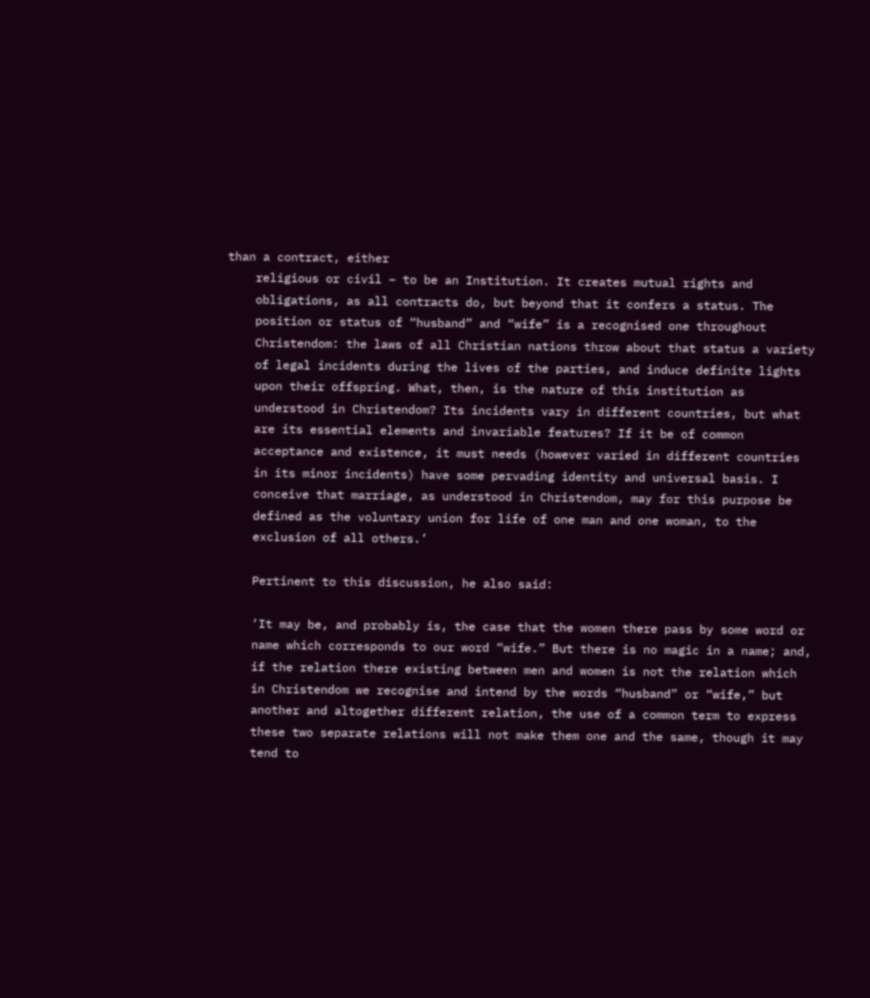than a contract, either
    religious or civil – to be an Institution. It creates mutual rights and
    obligations, as all contracts do, but beyond that it confers a status. The
    position or status of “husband” and “wife” is a recognised one throughout
    Christendom: the laws of all Christian nations throw about that status a variety
    of legal incidents during the lives of the parties, and induce definite lights
    upon their offspring. What, then, is the nature of this institution as
    understood in Christendom? Its incidents vary in different countries, but what
    are its essential elements and invariable features? If it be of common
    acceptance and existence, it must needs (however varied in different countries
    in its minor incidents) have some pervading identity and universal basis. I
    conceive that marriage, as understood in Christendom, may for this purpose be
    defined as the voluntary union for life of one man and one woman, to the
    exclusion of all others.’

    Pertinent to this discussion, he also said:

    ‘It may be, and probably is, the case that the women there pass by some word or
    name which corresponds to our word “wife.” But there is no magic in a name; and,
    if the relation there existing between men and women is not the relation which
    in Christendom we recognise and intend by the words “husband” or “wife,” but
    another and altogether different relation, the use of a common term to express
    these two separate relations will not make them one and the same, though it may
    tend to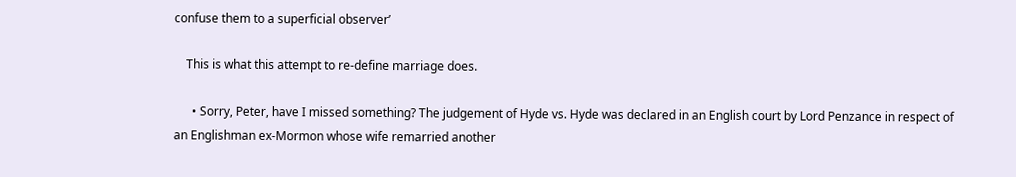confuse them to a superficial observer’

    This is what this attempt to re-define marriage does.

      • Sorry, Peter, have I missed something? The judgement of Hyde vs. Hyde was declared in an English court by Lord Penzance in respect of an Englishman ex-Mormon whose wife remarried another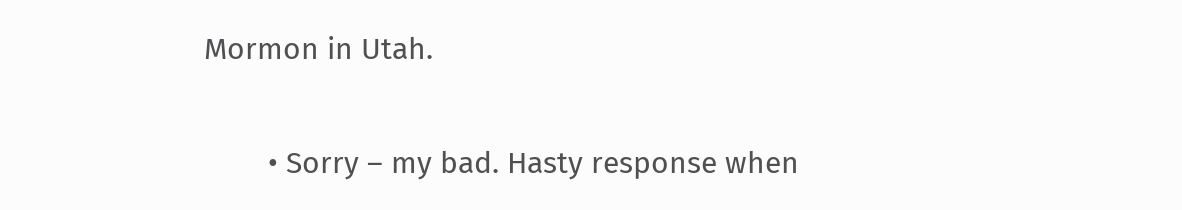Mormon in Utah.

        • Sorry – my bad. Hasty response when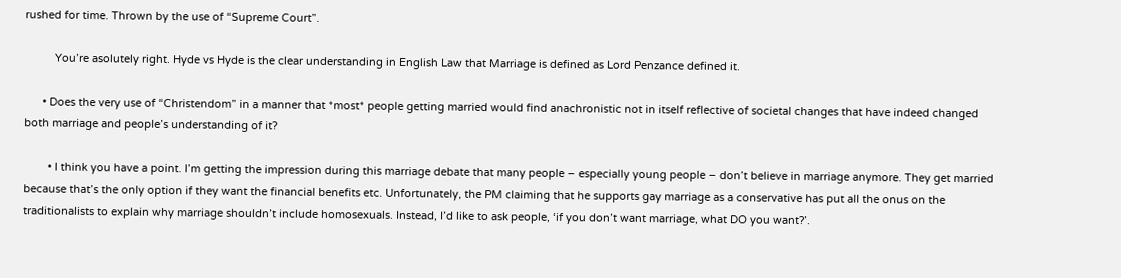rushed for time. Thrown by the use of “Supreme Court”.

          You’re asolutely right. Hyde vs Hyde is the clear understanding in English Law that Marriage is defined as Lord Penzance defined it.

      • Does the very use of “Christendom” in a manner that *most* people getting married would find anachronistic not in itself reflective of societal changes that have indeed changed both marriage and people’s understanding of it?

        • I think you have a point. I’m getting the impression during this marriage debate that many people – especially young people – don’t believe in marriage anymore. They get married because that’s the only option if they want the financial benefits etc. Unfortunately, the PM claiming that he supports gay marriage as a conservative has put all the onus on the traditionalists to explain why marriage shouldn’t include homosexuals. Instead, I’d like to ask people, ‘if you don’t want marriage, what DO you want?’.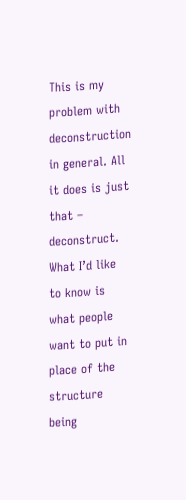This is my problem with deconstruction in general. All it does is just that – deconstruct. What I’d like to know is what people want to put in place of the structure being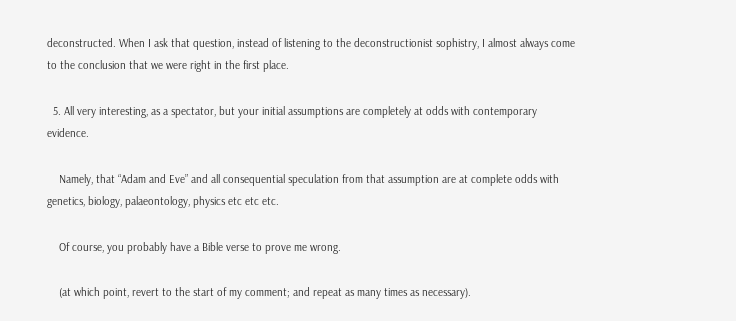deconstructed. When I ask that question, instead of listening to the deconstructionist sophistry, I almost always come to the conclusion that we were right in the first place.

  5. All very interesting, as a spectator, but your initial assumptions are completely at odds with contemporary evidence.

    Namely, that “Adam and Eve” and all consequential speculation from that assumption are at complete odds with genetics, biology, palaeontology, physics etc etc etc.

    Of course, you probably have a Bible verse to prove me wrong.

    (at which point, revert to the start of my comment; and repeat as many times as necessary).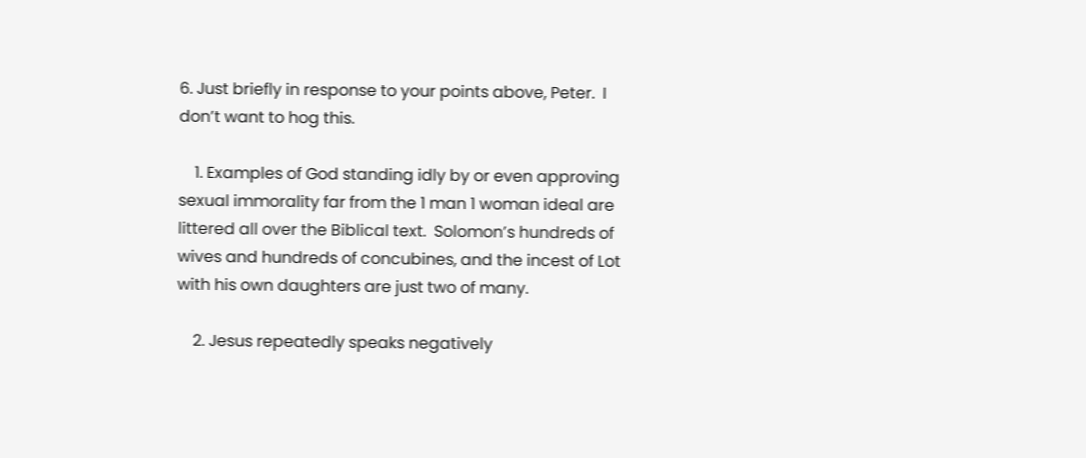6. Just briefly in response to your points above, Peter.  I don’t want to hog this.

    1. Examples of God standing idly by or even approving sexual immorality far from the 1 man 1 woman ideal are littered all over the Biblical text.  Solomon’s hundreds of wives and hundreds of concubines, and the incest of Lot with his own daughters are just two of many.

    2. Jesus repeatedly speaks negatively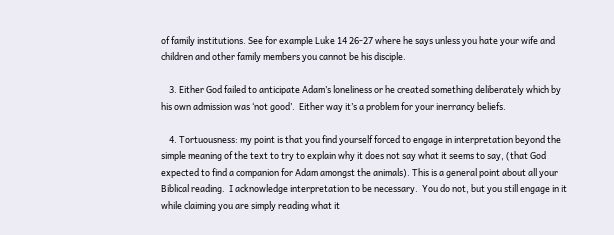of family institutions. See for example Luke 14 26-27 where he says unless you hate your wife and children and other family members you cannot be his disciple.

    3. Either God failed to anticipate Adam’s loneliness or he created something deliberately which by his own admission was ‘not good’.  Either way it’s a problem for your inerrancy beliefs.

    4. Tortuousness: my point is that you find yourself forced to engage in interpretation beyond the simple meaning of the text to try to explain why it does not say what it seems to say, (that God expected to find a companion for Adam amongst the animals). This is a general point about all your Biblical reading.  I acknowledge interpretation to be necessary.  You do not, but you still engage in it while claiming you are simply reading what it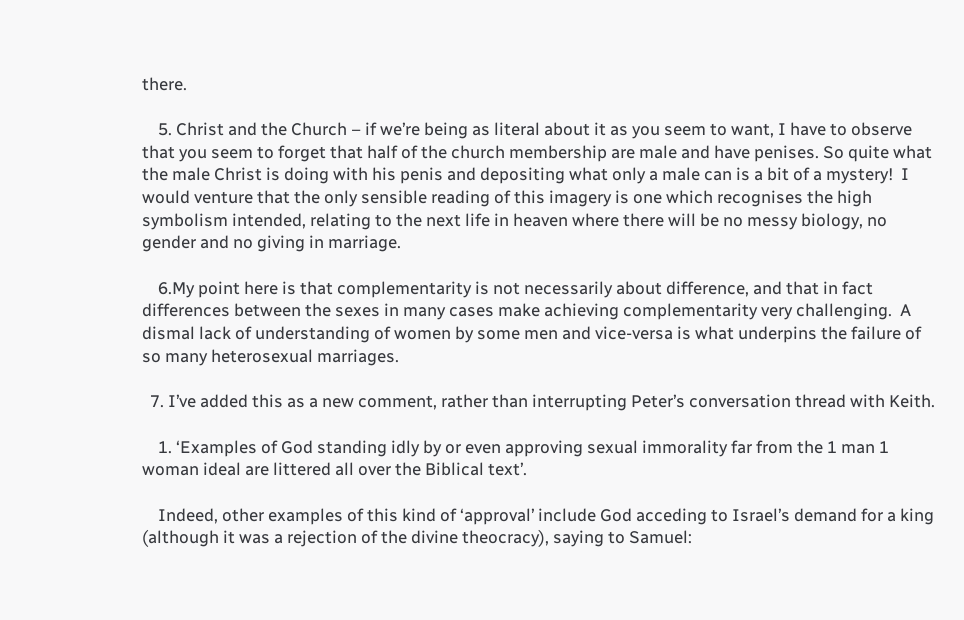there.

    5. Christ and the Church – if we’re being as literal about it as you seem to want, I have to observe that you seem to forget that half of the church membership are male and have penises. So quite what the male Christ is doing with his penis and depositing what only a male can is a bit of a mystery!  I would venture that the only sensible reading of this imagery is one which recognises the high symbolism intended, relating to the next life in heaven where there will be no messy biology, no gender and no giving in marriage.

    6.My point here is that complementarity is not necessarily about difference, and that in fact differences between the sexes in many cases make achieving complementarity very challenging.  A dismal lack of understanding of women by some men and vice-versa is what underpins the failure of so many heterosexual marriages.

  7. I’ve added this as a new comment, rather than interrupting Peter’s conversation thread with Keith.

    1. ‘Examples of God standing idly by or even approving sexual immorality far from the 1 man 1 woman ideal are littered all over the Biblical text’.

    Indeed, other examples of this kind of ‘approval’ include God acceding to Israel’s demand for a king (although it was a rejection of the divine theocracy), saying to Samuel: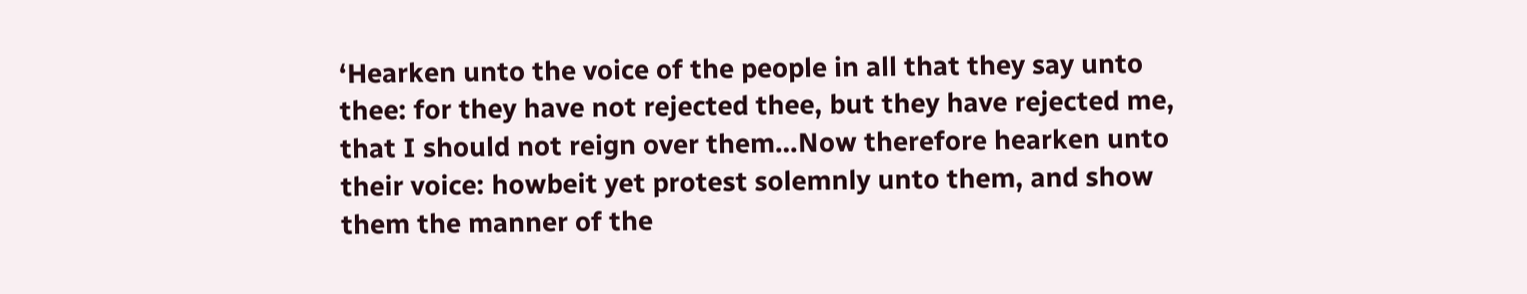‘Hearken unto the voice of the people in all that they say unto thee: for they have not rejected thee, but they have rejected me, that I should not reign over them…Now therefore hearken unto their voice: howbeit yet protest solemnly unto them, and show them the manner of the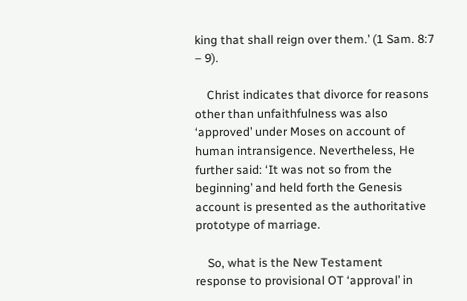king that shall reign over them.’ (1 Sam. 8:7 – 9).

    Christ indicates that divorce for reasons other than unfaithfulness was also ‘approved’ under Moses on account of human intransigence. Nevertheless, He further said: ‘It was not so from the beginning’ and held forth the Genesis account is presented as the authoritative prototype of marriage.

    So, what is the New Testament response to provisional OT ‘approval’ in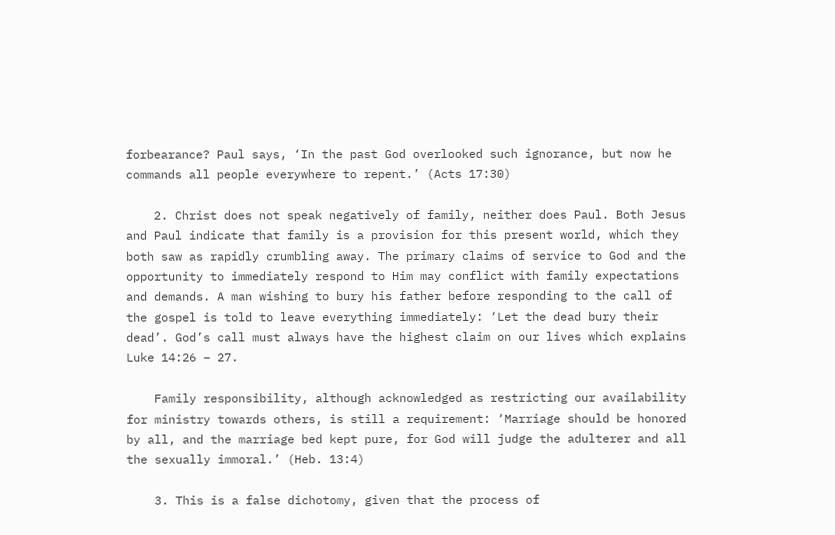forbearance? Paul says, ‘In the past God overlooked such ignorance, but now he commands all people everywhere to repent.’ (Acts 17:30)

    2. Christ does not speak negatively of family, neither does Paul. Both Jesus and Paul indicate that family is a provision for this present world, which they both saw as rapidly crumbling away. The primary claims of service to God and the opportunity to immediately respond to Him may conflict with family expectations and demands. A man wishing to bury his father before responding to the call of the gospel is told to leave everything immediately: ‘Let the dead bury their dead’. God’s call must always have the highest claim on our lives which explains Luke 14:26 – 27.

    Family responsibility, although acknowledged as restricting our availability for ministry towards others, is still a requirement: ‘Marriage should be honored by all, and the marriage bed kept pure, for God will judge the adulterer and all the sexually immoral.’ (Heb. 13:4)

    3. This is a false dichotomy, given that the process of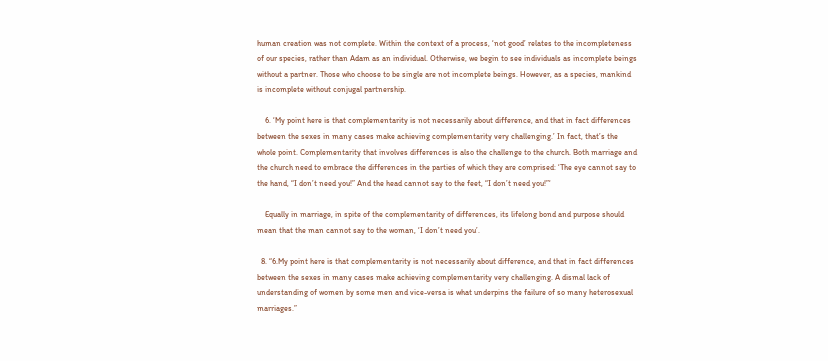human creation was not complete. Within the context of a process, ‘not good’ relates to the incompleteness of our species, rather than Adam as an individual. Otherwise, we begin to see individuals as incomplete beings without a partner. Those who choose to be single are not incomplete beings. However, as a species, mankind is incomplete without conjugal partnership.

    6. ‘My point here is that complementarity is not necessarily about difference, and that in fact differences between the sexes in many cases make achieving complementarity very challenging.’ In fact, that’s the whole point. Complementarity that involves differences is also the challenge to the church. Both marriage and the church need to embrace the differences in the parties of which they are comprised: ‘The eye cannot say to the hand, “I don’t need you!” And the head cannot say to the feet, “I don’t need you!”‘

    Equally in marriage, in spite of the complementarity of differences, its lifelong bond and purpose should mean that the man cannot say to the woman, ‘I don’t need you’.

  8. “6.My point here is that complementarity is not necessarily about difference, and that in fact differences between the sexes in many cases make achieving complementarity very challenging. A dismal lack of understanding of women by some men and vice-versa is what underpins the failure of so many heterosexual marriages.”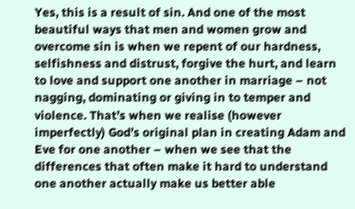Yes, this is a result of sin. And one of the most beautiful ways that men and women grow and overcome sin is when we repent of our hardness, selfishness and distrust, forgive the hurt, and learn to love and support one another in marriage – not nagging, dominating or giving in to temper and violence. That’s when we realise (however imperfectly) God’s original plan in creating Adam and Eve for one another – when we see that the differences that often make it hard to understand one another actually make us better able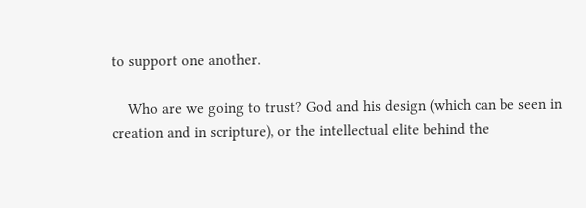to support one another.

    Who are we going to trust? God and his design (which can be seen in creation and in scripture), or the intellectual elite behind the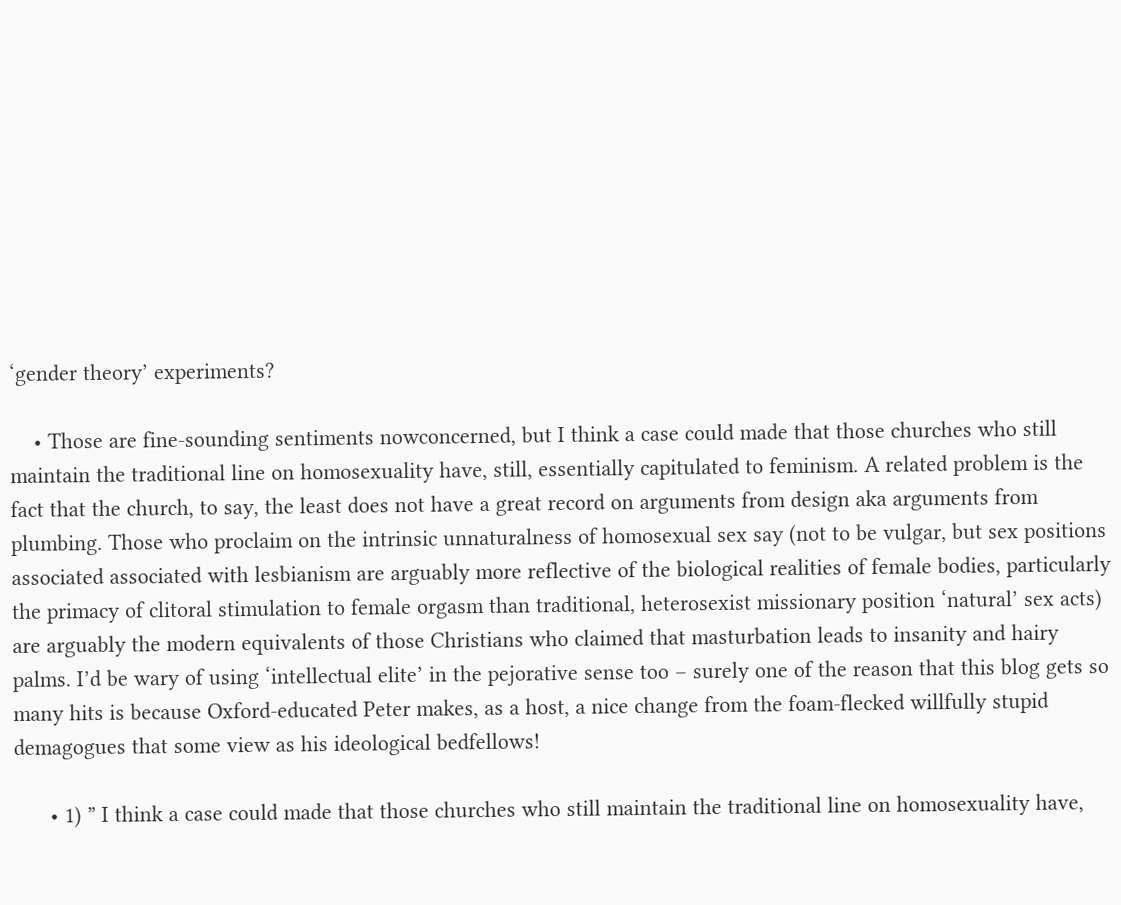‘gender theory’ experiments?

    • Those are fine-sounding sentiments nowconcerned, but I think a case could made that those churches who still maintain the traditional line on homosexuality have, still, essentially capitulated to feminism. A related problem is the fact that the church, to say, the least does not have a great record on arguments from design aka arguments from plumbing. Those who proclaim on the intrinsic unnaturalness of homosexual sex say (not to be vulgar, but sex positions associated associated with lesbianism are arguably more reflective of the biological realities of female bodies, particularly the primacy of clitoral stimulation to female orgasm than traditional, heterosexist missionary position ‘natural’ sex acts) are arguably the modern equivalents of those Christians who claimed that masturbation leads to insanity and hairy palms. I’d be wary of using ‘intellectual elite’ in the pejorative sense too – surely one of the reason that this blog gets so many hits is because Oxford-educated Peter makes, as a host, a nice change from the foam-flecked willfully stupid demagogues that some view as his ideological bedfellows!

      • 1) ” I think a case could made that those churches who still maintain the traditional line on homosexuality have,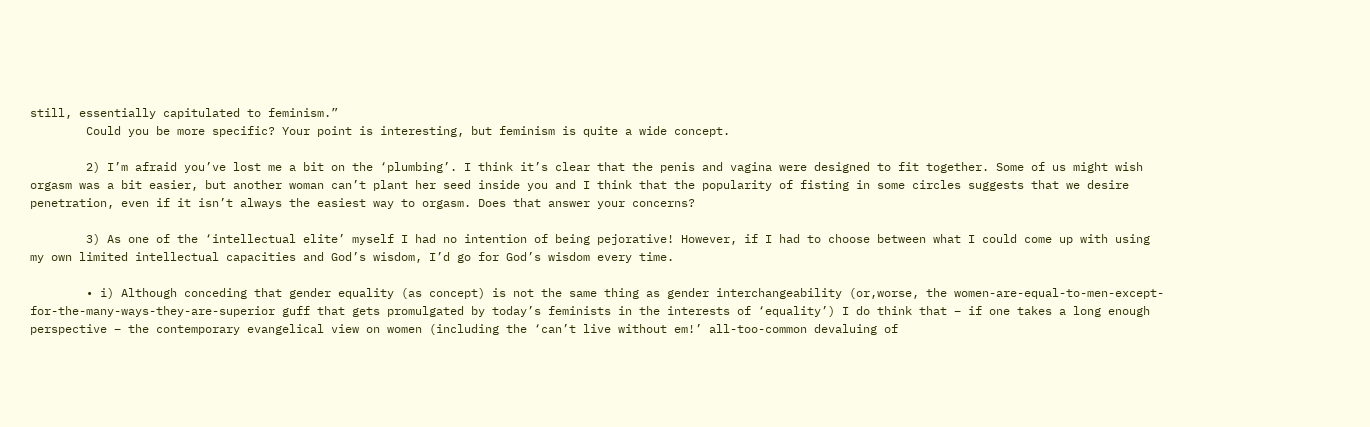still, essentially capitulated to feminism.”
        Could you be more specific? Your point is interesting, but feminism is quite a wide concept.

        2) I’m afraid you’ve lost me a bit on the ‘plumbing’. I think it’s clear that the penis and vagina were designed to fit together. Some of us might wish orgasm was a bit easier, but another woman can’t plant her seed inside you and I think that the popularity of fisting in some circles suggests that we desire penetration, even if it isn’t always the easiest way to orgasm. Does that answer your concerns?

        3) As one of the ‘intellectual elite’ myself I had no intention of being pejorative! However, if I had to choose between what I could come up with using my own limited intellectual capacities and God’s wisdom, I’d go for God’s wisdom every time.

        • i) Although conceding that gender equality (as concept) is not the same thing as gender interchangeability (or,worse, the women-are-equal-to-men-except-for-the-many-ways-they-are-superior guff that gets promulgated by today’s feminists in the interests of ‘equality’) I do think that – if one takes a long enough perspective – the contemporary evangelical view on women (including the ‘can’t live without em!’ all-too-common devaluing of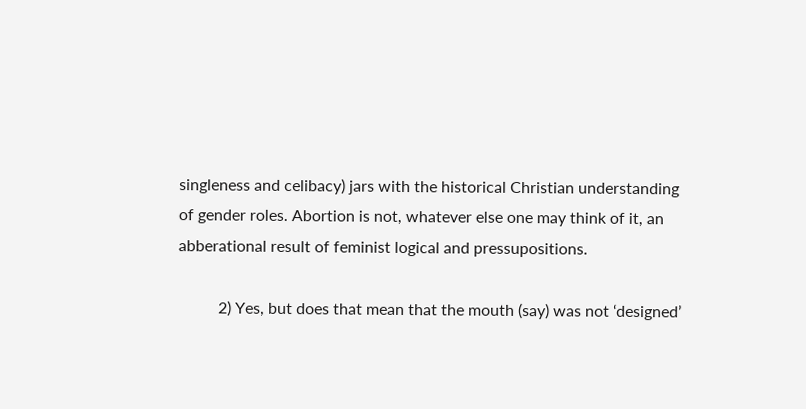singleness and celibacy) jars with the historical Christian understanding of gender roles. Abortion is not, whatever else one may think of it, an abberational result of feminist logical and pressupositions.

          2) Yes, but does that mean that the mouth (say) was not ‘designed’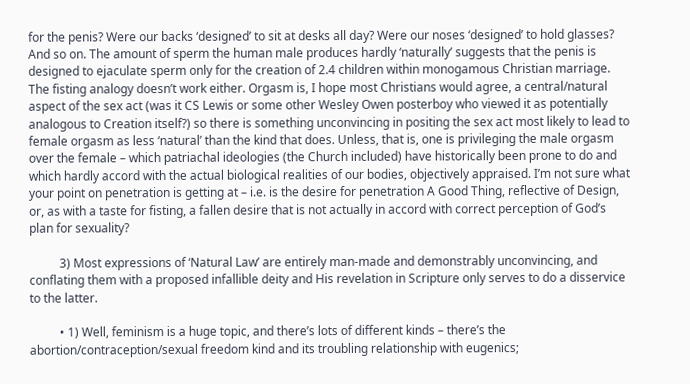for the penis? Were our backs ‘designed’ to sit at desks all day? Were our noses ‘designed’ to hold glasses? And so on. The amount of sperm the human male produces hardly ‘naturally’ suggests that the penis is designed to ejaculate sperm only for the creation of 2.4 children within monogamous Christian marriage. The fisting analogy doesn’t work either. Orgasm is, I hope most Christians would agree, a central/natural aspect of the sex act (was it CS Lewis or some other Wesley Owen posterboy who viewed it as potentially analogous to Creation itself?) so there is something unconvincing in positing the sex act most likely to lead to female orgasm as less ‘natural’ than the kind that does. Unless, that is, one is privileging the male orgasm over the female – which patriachal ideologies (the Church included) have historically been prone to do and which hardly accord with the actual biological realities of our bodies, objectively appraised. I’m not sure what your point on penetration is getting at – i.e. is the desire for penetration A Good Thing, reflective of Design, or, as with a taste for fisting, a fallen desire that is not actually in accord with correct perception of God’s plan for sexuality?

          3) Most expressions of ‘Natural Law’ are entirely man-made and demonstrably unconvincing, and conflating them with a proposed infallible deity and His revelation in Scripture only serves to do a disservice to the latter.

          • 1) Well, feminism is a huge topic, and there’s lots of different kinds – there’s the abortion/contraception/sexual freedom kind and its troubling relationship with eugenics;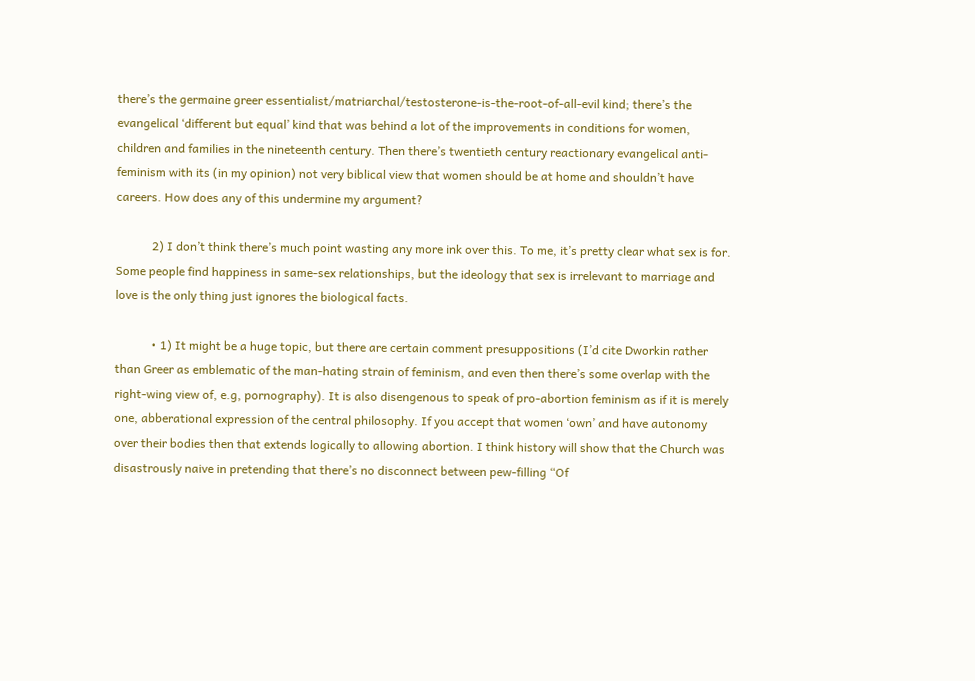there’s the germaine greer essentialist/matriarchal/testosterone-is-the-root-of-all-evil kind; there’s the evangelical ‘different but equal’ kind that was behind a lot of the improvements in conditions for women, children and families in the nineteenth century. Then there’s twentieth century reactionary evangelical anti-feminism with its (in my opinion) not very biblical view that women should be at home and shouldn’t have careers. How does any of this undermine my argument?

            2) I don’t think there’s much point wasting any more ink over this. To me, it’s pretty clear what sex is for. Some people find happiness in same-sex relationships, but the ideology that sex is irrelevant to marriage and love is the only thing just ignores the biological facts.

            • 1) It might be a huge topic, but there are certain comment presuppositions (I’d cite Dworkin rather than Greer as emblematic of the man-hating strain of feminism, and even then there’s some overlap with the right-wing view of, e.g, pornography). It is also disengenous to speak of pro-abortion feminism as if it is merely one, abberational expression of the central philosophy. If you accept that women ‘own’ and have autonomy over their bodies then that extends logically to allowing abortion. I think history will show that the Church was disastrously naive in pretending that there’s no disconnect between pew-filling “Of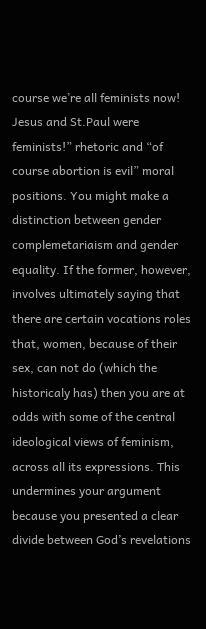course we’re all feminists now! Jesus and St.Paul were feminists!” rhetoric and “of course abortion is evil” moral positions. You might make a distinction between gender complemetariaism and gender equality. If the former, however, involves ultimately saying that there are certain vocations roles that, women, because of their sex, can not do (which the historicaly has) then you are at odds with some of the central ideological views of feminism, across all its expressions. This undermines your argument because you presented a clear divide between God’s revelations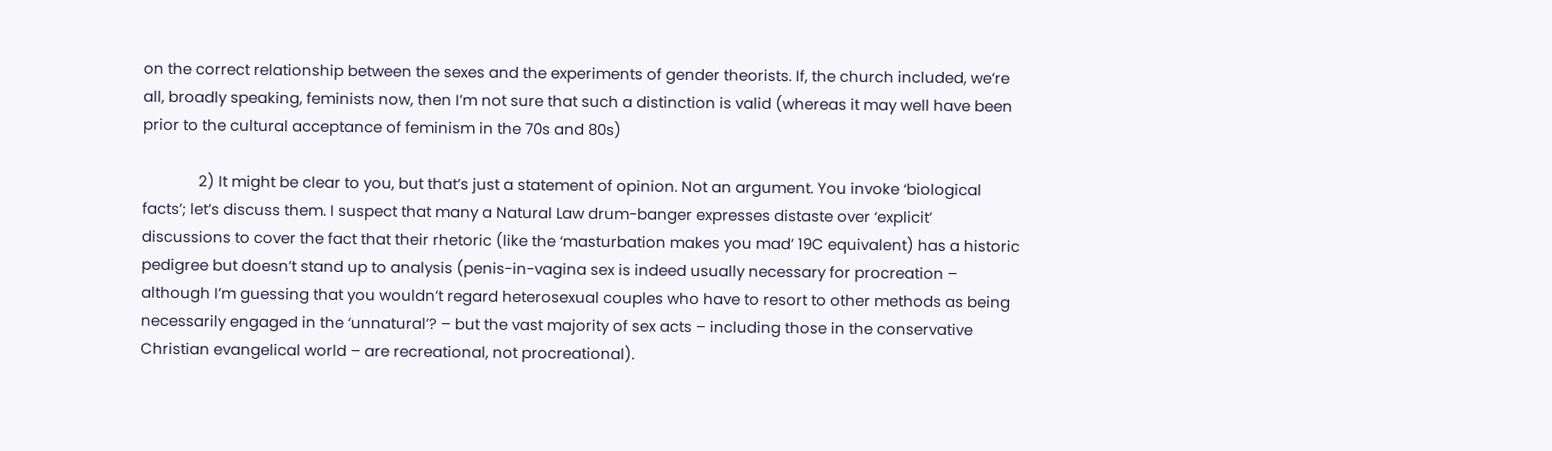on the correct relationship between the sexes and the experiments of gender theorists. If, the church included, we’re all, broadly speaking, feminists now, then I’m not sure that such a distinction is valid (whereas it may well have been prior to the cultural acceptance of feminism in the 70s and 80s)

              2) It might be clear to you, but that’s just a statement of opinion. Not an argument. You invoke ‘biological facts’; let’s discuss them. I suspect that many a Natural Law drum-banger expresses distaste over ‘explicit’ discussions to cover the fact that their rhetoric (like the ‘masturbation makes you mad’ 19C equivalent) has a historic pedigree but doesn’t stand up to analysis (penis-in-vagina sex is indeed usually necessary for procreation – although I’m guessing that you wouldn’t regard heterosexual couples who have to resort to other methods as being necessarily engaged in the ‘unnatural’? – but the vast majority of sex acts – including those in the conservative Christian evangelical world – are recreational, not procreational).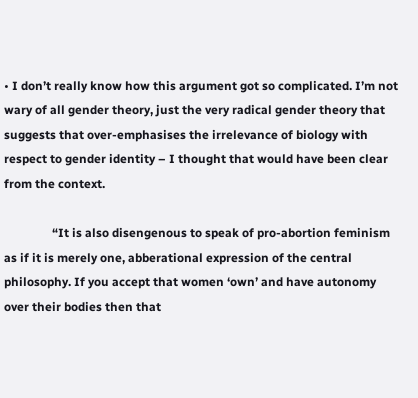• I don’t really know how this argument got so complicated. I’m not wary of all gender theory, just the very radical gender theory that suggests that over-emphasises the irrelevance of biology with respect to gender identity – I thought that would have been clear from the context.

                “It is also disengenous to speak of pro-abortion feminism as if it is merely one, abberational expression of the central philosophy. If you accept that women ‘own’ and have autonomy over their bodies then that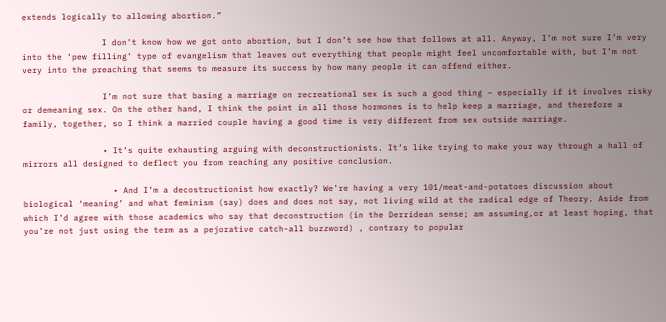extends logically to allowing abortion.”

                I don’t know how we got onto abortion, but I don’t see how that follows at all. Anyway, I’m not sure I’m very into the ‘pew filling’ type of evangelism that leaves out everything that people might feel uncomfortable with, but I’m not very into the preaching that seems to measure its success by how many people it can offend either.

                I’m not sure that basing a marriage on recreational sex is such a good thing – especially if it involves risky or demeaning sex. On the other hand, I think the point in all those hormones is to help keep a marriage, and therefore a family, together, so I think a married couple having a good time is very different from sex outside marriage.

                • It’s quite exhausting arguing with deconstructionists. It’s like trying to make your way through a hall of mirrors all designed to deflect you from reaching any positive conclusion.

                  • And I’m a decostructionist how exactly? We’re having a very 101/meat-and-potatoes discussion about biological ‘meaning’ and what feminism (say) does and does not say, not living wild at the radical edge of Theory. Aside from which I’d agree with those academics who say that deconstruction (in the Derridean sense; am assuming,or at least hoping, that you’re not just using the term as a pejorative catch-all buzzword) , contrary to popular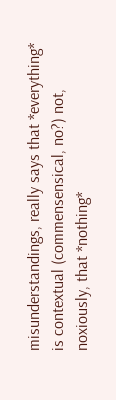misunderstandings, really says that *everything* is contextual (commensensical, no?) not, noxiously, that *nothing*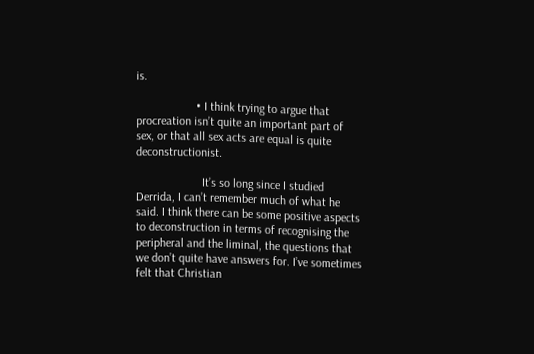is.

                    • I think trying to argue that procreation isn’t quite an important part of sex, or that all sex acts are equal is quite deconstructionist.

                      It’s so long since I studied Derrida, I can’t remember much of what he said. I think there can be some positive aspects to deconstruction in terms of recognising the peripheral and the liminal, the questions that we don’t quite have answers for. I’ve sometimes felt that Christian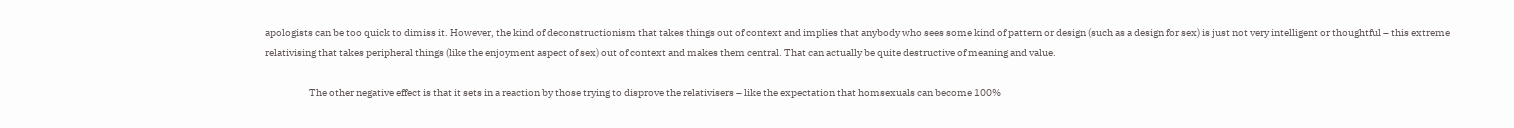apologists can be too quick to dimiss it. However, the kind of deconstructionism that takes things out of context and implies that anybody who sees some kind of pattern or design (such as a design for sex) is just not very intelligent or thoughtful – this extreme relativising that takes peripheral things (like the enjoyment aspect of sex) out of context and makes them central. That can actually be quite destructive of meaning and value.

                      The other negative effect is that it sets in a reaction by those trying to disprove the relativisers – like the expectation that homsexuals can become 100%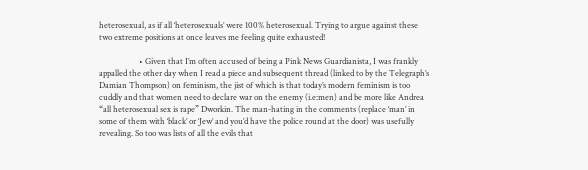heterosexual, as if all ‘heterosexuals’ were 100% heterosexual. Trying to argue against these two extreme positions at once leaves me feeling quite exhausted!

                    • Given that I’m often accused of being a Pink News Guardianista, I was frankly appalled the other day when I read a piece and subsequent thread (linked to by the Telegraph’s Damian Thompson) on feminism, the jist of which is that today’s modern feminism is too cuddly and that women need to declare war on the enemy (i.e:men) and be more like Andrea “all heterosexual sex is rape” Dworkin. The man-hating in the comments (replace ‘man’ in some of them with ‘black’ or ‘Jew’ and you’d have the police round at the door) was usefully revealing. So too was lists of all the evils that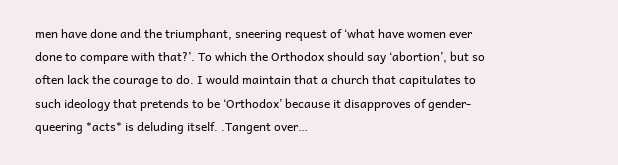men have done and the triumphant, sneering request of ‘what have women ever done to compare with that?’. To which the Orthodox should say ‘abortion’, but so often lack the courage to do. I would maintain that a church that capitulates to such ideology that pretends to be ‘Orthodox’ because it disapproves of gender-queering *acts* is deluding itself. .Tangent over…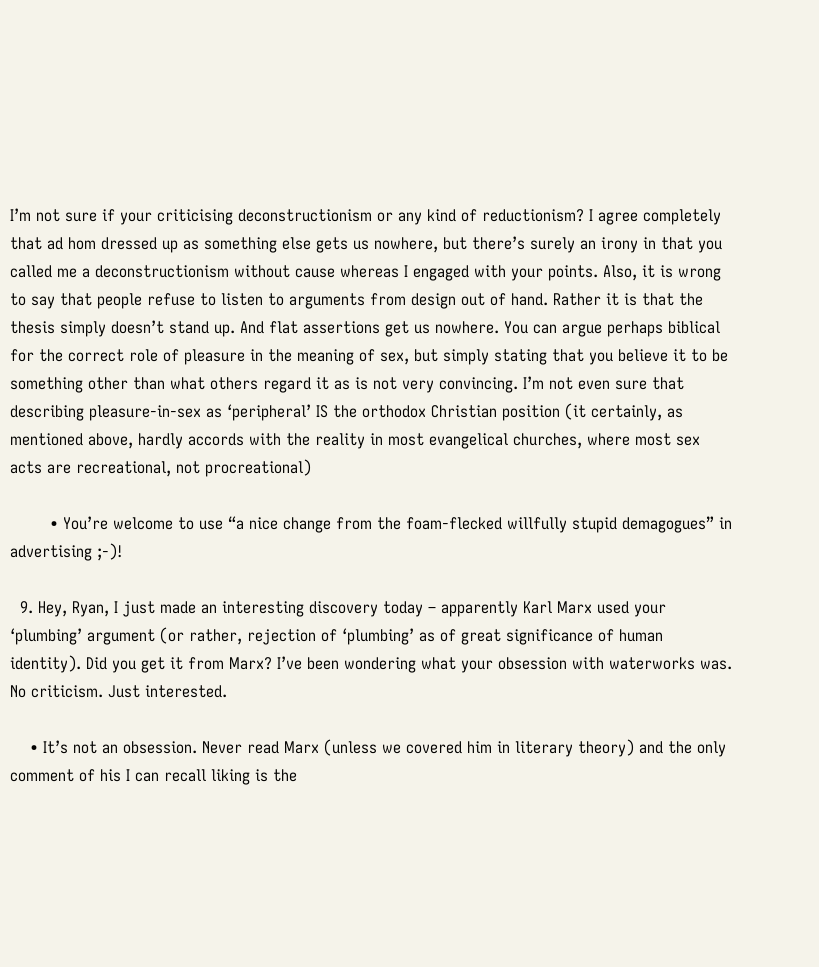I’m not sure if your criticising deconstructionism or any kind of reductionism? I agree completely that ad hom dressed up as something else gets us nowhere, but there’s surely an irony in that you called me a deconstructionism without cause whereas I engaged with your points. Also, it is wrong to say that people refuse to listen to arguments from design out of hand. Rather it is that the thesis simply doesn’t stand up. And flat assertions get us nowhere. You can argue perhaps biblical for the correct role of pleasure in the meaning of sex, but simply stating that you believe it to be something other than what others regard it as is not very convincing. I’m not even sure that describing pleasure-in-sex as ‘peripheral’ IS the orthodox Christian position (it certainly, as mentioned above, hardly accords with the reality in most evangelical churches, where most sex acts are recreational, not procreational)

        • You’re welcome to use “a nice change from the foam-flecked willfully stupid demagogues” in advertising ;-)!

  9. Hey, Ryan, I just made an interesting discovery today – apparently Karl Marx used your ‘plumbing’ argument (or rather, rejection of ‘plumbing’ as of great significance of human identity). Did you get it from Marx? I’ve been wondering what your obsession with waterworks was. No criticism. Just interested.

    • It’s not an obsession. Never read Marx (unless we covered him in literary theory) and the only comment of his I can recall liking is the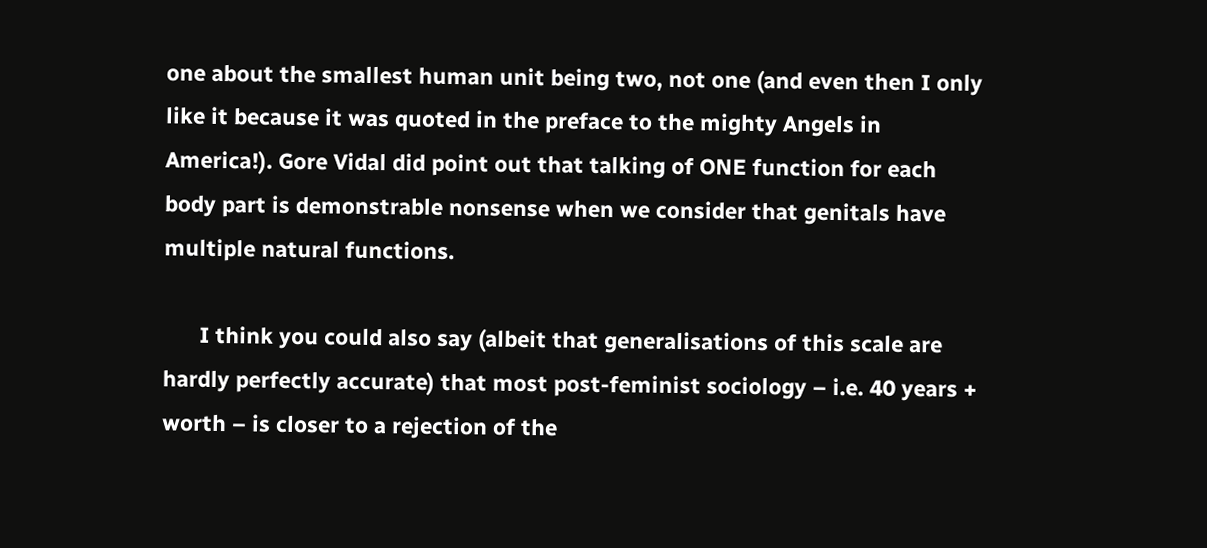one about the smallest human unit being two, not one (and even then I only like it because it was quoted in the preface to the mighty Angels in America!). Gore Vidal did point out that talking of ONE function for each body part is demonstrable nonsense when we consider that genitals have multiple natural functions.

      I think you could also say (albeit that generalisations of this scale are hardly perfectly accurate) that most post-feminist sociology – i.e. 40 years + worth – is closer to a rejection of the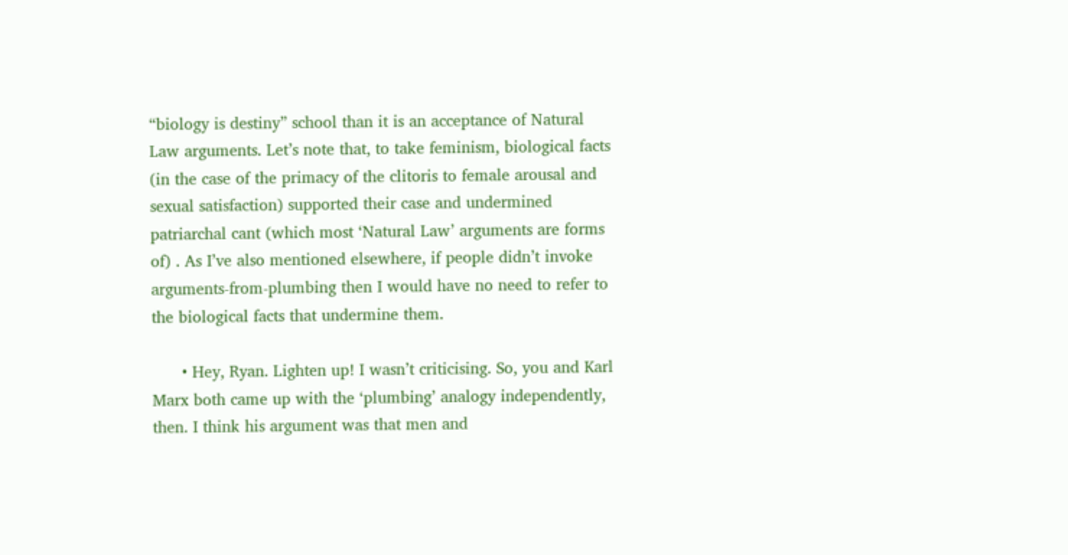“biology is destiny” school than it is an acceptance of Natural Law arguments. Let’s note that, to take feminism, biological facts (in the case of the primacy of the clitoris to female arousal and sexual satisfaction) supported their case and undermined patriarchal cant (which most ‘Natural Law’ arguments are forms of) . As I’ve also mentioned elsewhere, if people didn’t invoke arguments-from-plumbing then I would have no need to refer to the biological facts that undermine them.

      • Hey, Ryan. Lighten up! I wasn’t criticising. So, you and Karl Marx both came up with the ‘plumbing’ analogy independently, then. I think his argument was that men and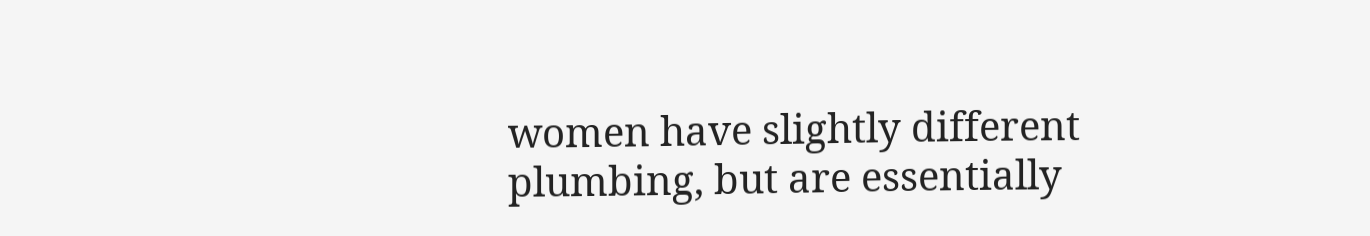women have slightly different plumbing, but are essentially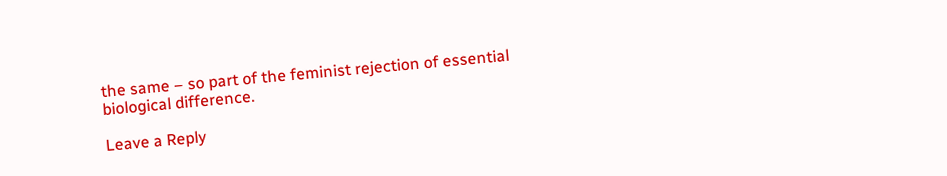the same – so part of the feminist rejection of essential biological difference.

Leave a Reply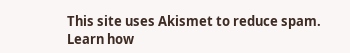This site uses Akismet to reduce spam. Learn how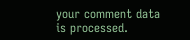your comment data is processed.